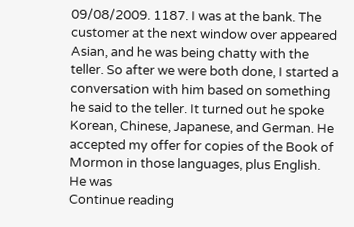09/08/2009. 1187. I was at the bank. The customer at the next window over appeared Asian, and he was being chatty with the teller. So after we were both done, I started a conversation with him based on something he said to the teller. It turned out he spoke Korean, Chinese, Japanese, and German. He accepted my offer for copies of the Book of Mormon in those languages, plus English. He was
Continue reading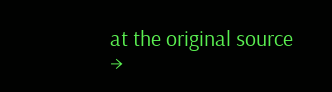at the original source →